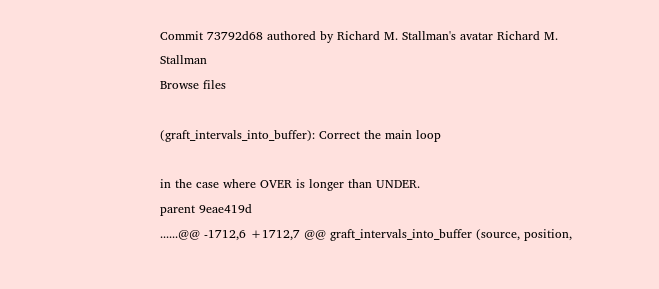Commit 73792d68 authored by Richard M. Stallman's avatar Richard M. Stallman
Browse files

(graft_intervals_into_buffer): Correct the main loop

in the case where OVER is longer than UNDER.
parent 9eae419d
......@@ -1712,6 +1712,7 @@ graft_intervals_into_buffer (source, position,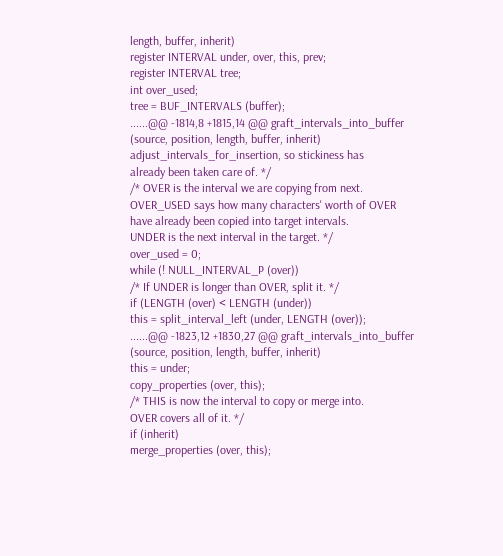length, buffer, inherit)
register INTERVAL under, over, this, prev;
register INTERVAL tree;
int over_used;
tree = BUF_INTERVALS (buffer);
......@@ -1814,8 +1815,14 @@ graft_intervals_into_buffer (source, position, length, buffer, inherit)
adjust_intervals_for_insertion, so stickiness has
already been taken care of. */
/* OVER is the interval we are copying from next.
OVER_USED says how many characters' worth of OVER
have already been copied into target intervals.
UNDER is the next interval in the target. */
over_used = 0;
while (! NULL_INTERVAL_P (over))
/* If UNDER is longer than OVER, split it. */
if (LENGTH (over) < LENGTH (under))
this = split_interval_left (under, LENGTH (over));
......@@ -1823,12 +1830,27 @@ graft_intervals_into_buffer (source, position, length, buffer, inherit)
this = under;
copy_properties (over, this);
/* THIS is now the interval to copy or merge into.
OVER covers all of it. */
if (inherit)
merge_properties (over, this);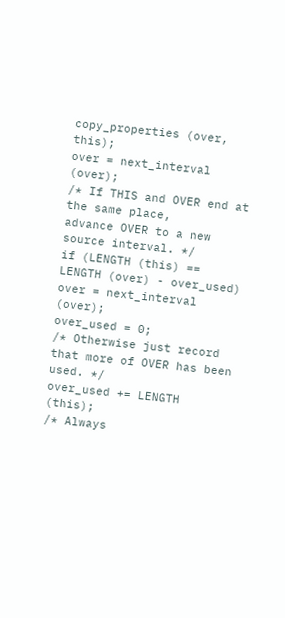copy_properties (over, this);
over = next_interval (over);
/* If THIS and OVER end at the same place,
advance OVER to a new source interval. */
if (LENGTH (this) == LENGTH (over) - over_used)
over = next_interval (over);
over_used = 0;
/* Otherwise just record that more of OVER has been used. */
over_used += LENGTH (this);
/* Always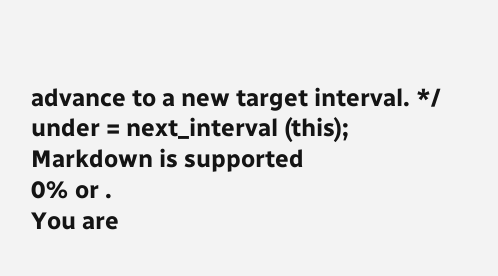advance to a new target interval. */
under = next_interval (this);
Markdown is supported
0% or .
You are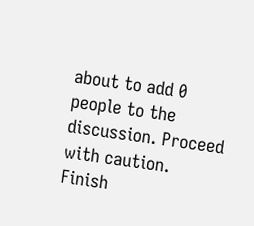about to add 0 people to the discussion. Proceed with caution.
Finish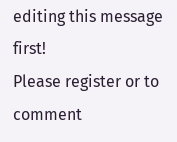editing this message first!
Please register or to comment